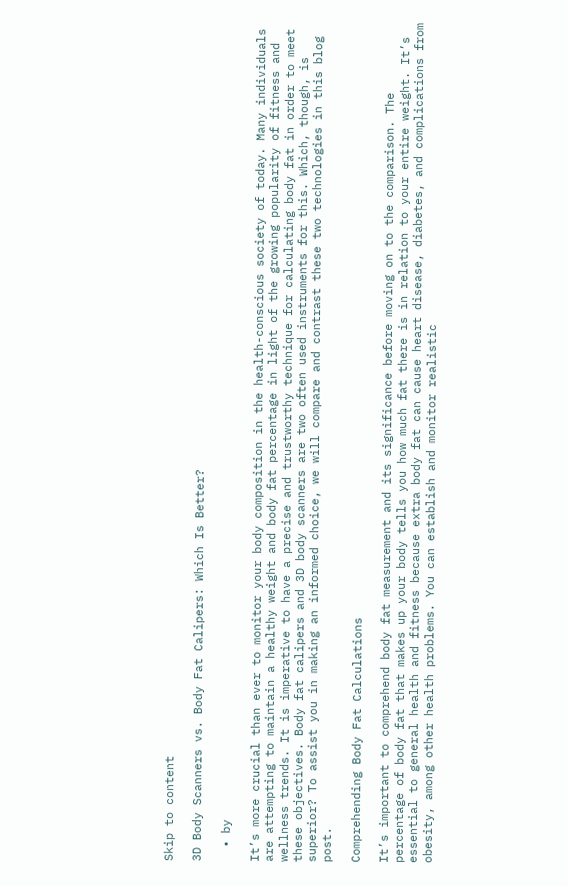Skip to content

3D Body Scanners vs. Body Fat Calipers: Which Is Better?

  • by

It’s more crucial than ever to monitor your body composition in the health-conscious society of today. Many individuals are attempting to maintain a healthy weight and body fat percentage in light of the growing popularity of fitness and wellness trends. It is imperative to have a precise and trustworthy technique for calculating body fat in order to meet these objectives. Body fat calipers and 3D body scanners are two often used instruments for this. Which, though, is superior? To assist you in making an informed choice, we will compare and contrast these two technologies in this blog post.

Comprehending Body Fat Calculations

It’s important to comprehend body fat measurement and its significance before moving on to the comparison. The percentage of body fat that makes up your body tells you how much fat there is in relation to your entire weight. It’s essential to general health and fitness because extra body fat can cause heart disease, diabetes, and complications from obesity, among other health problems. You can establish and monitor realistic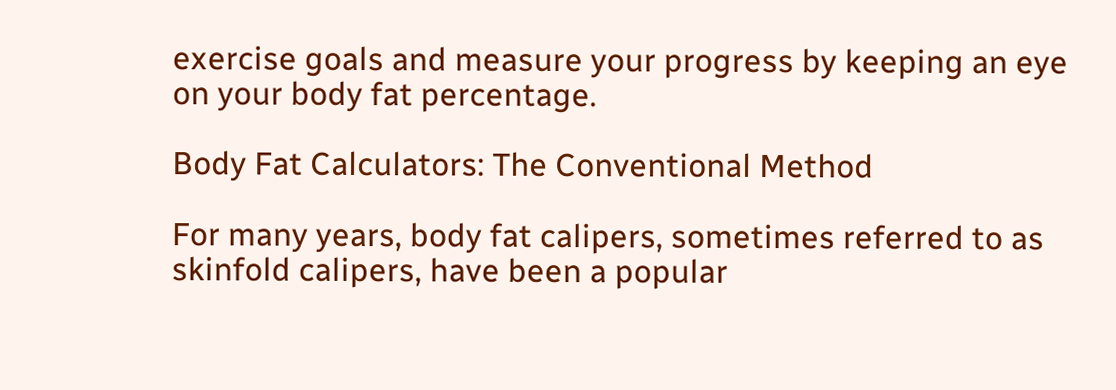exercise goals and measure your progress by keeping an eye on your body fat percentage.

Body Fat Calculators: The Conventional Method

For many years, body fat calipers, sometimes referred to as skinfold calipers, have been a popular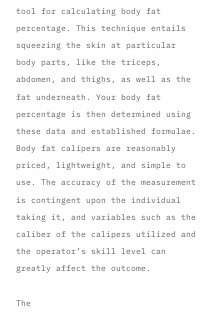tool for calculating body fat percentage. This technique entails squeezing the skin at particular body parts, like the triceps, abdomen, and thighs, as well as the fat underneath. Your body fat percentage is then determined using these data and established formulae. Body fat calipers are reasonably priced, lightweight, and simple to use. The accuracy of the measurement is contingent upon the individual taking it, and variables such as the caliber of the calipers utilized and the operator’s skill level can greatly affect the outcome.

The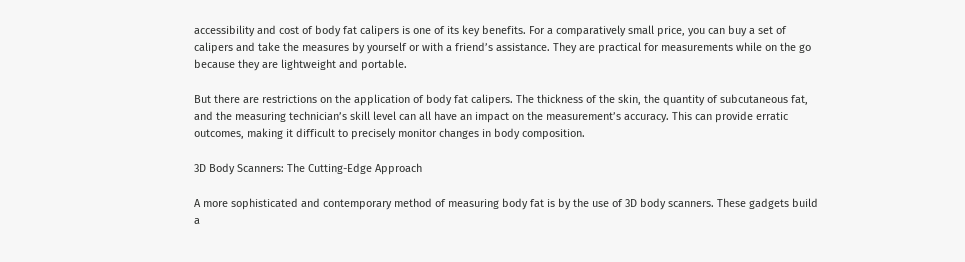accessibility and cost of body fat calipers is one of its key benefits. For a comparatively small price, you can buy a set of calipers and take the measures by yourself or with a friend’s assistance. They are practical for measurements while on the go because they are lightweight and portable.

But there are restrictions on the application of body fat calipers. The thickness of the skin, the quantity of subcutaneous fat, and the measuring technician’s skill level can all have an impact on the measurement’s accuracy. This can provide erratic outcomes, making it difficult to precisely monitor changes in body composition.

3D Body Scanners: The Cutting-Edge Approach

A more sophisticated and contemporary method of measuring body fat is by the use of 3D body scanners. These gadgets build a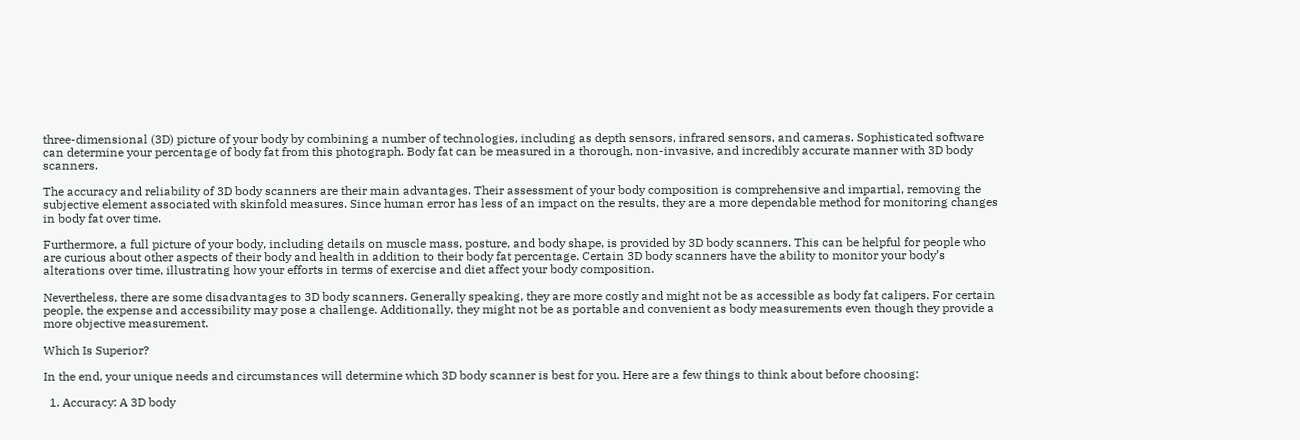three-dimensional (3D) picture of your body by combining a number of technologies, including as depth sensors, infrared sensors, and cameras. Sophisticated software can determine your percentage of body fat from this photograph. Body fat can be measured in a thorough, non-invasive, and incredibly accurate manner with 3D body scanners.

The accuracy and reliability of 3D body scanners are their main advantages. Their assessment of your body composition is comprehensive and impartial, removing the subjective element associated with skinfold measures. Since human error has less of an impact on the results, they are a more dependable method for monitoring changes in body fat over time.

Furthermore, a full picture of your body, including details on muscle mass, posture, and body shape, is provided by 3D body scanners. This can be helpful for people who are curious about other aspects of their body and health in addition to their body fat percentage. Certain 3D body scanners have the ability to monitor your body’s alterations over time, illustrating how your efforts in terms of exercise and diet affect your body composition.

Nevertheless, there are some disadvantages to 3D body scanners. Generally speaking, they are more costly and might not be as accessible as body fat calipers. For certain people, the expense and accessibility may pose a challenge. Additionally, they might not be as portable and convenient as body measurements even though they provide a more objective measurement.

Which Is Superior?

In the end, your unique needs and circumstances will determine which 3D body scanner is best for you. Here are a few things to think about before choosing:

  1. Accuracy: A 3D body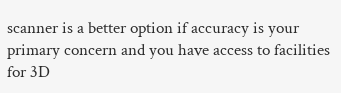scanner is a better option if accuracy is your primary concern and you have access to facilities for 3D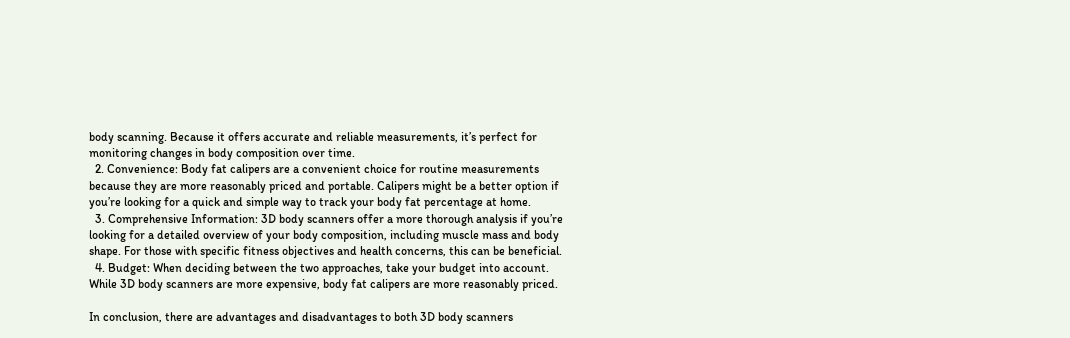body scanning. Because it offers accurate and reliable measurements, it’s perfect for monitoring changes in body composition over time.
  2. Convenience: Body fat calipers are a convenient choice for routine measurements because they are more reasonably priced and portable. Calipers might be a better option if you’re looking for a quick and simple way to track your body fat percentage at home.
  3. Comprehensive Information: 3D body scanners offer a more thorough analysis if you’re looking for a detailed overview of your body composition, including muscle mass and body shape. For those with specific fitness objectives and health concerns, this can be beneficial.
  4. Budget: When deciding between the two approaches, take your budget into account. While 3D body scanners are more expensive, body fat calipers are more reasonably priced.

In conclusion, there are advantages and disadvantages to both 3D body scanners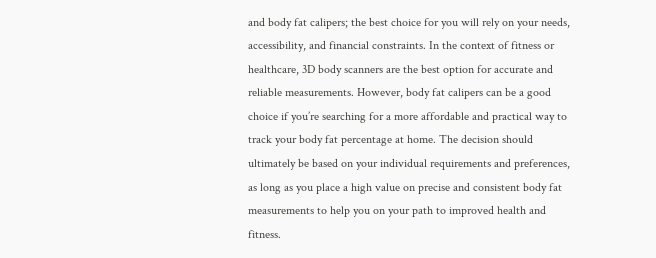and body fat calipers; the best choice for you will rely on your needs, accessibility, and financial constraints. In the context of fitness or healthcare, 3D body scanners are the best option for accurate and reliable measurements. However, body fat calipers can be a good choice if you’re searching for a more affordable and practical way to track your body fat percentage at home. The decision should ultimately be based on your individual requirements and preferences, as long as you place a high value on precise and consistent body fat measurements to help you on your path to improved health and fitness.